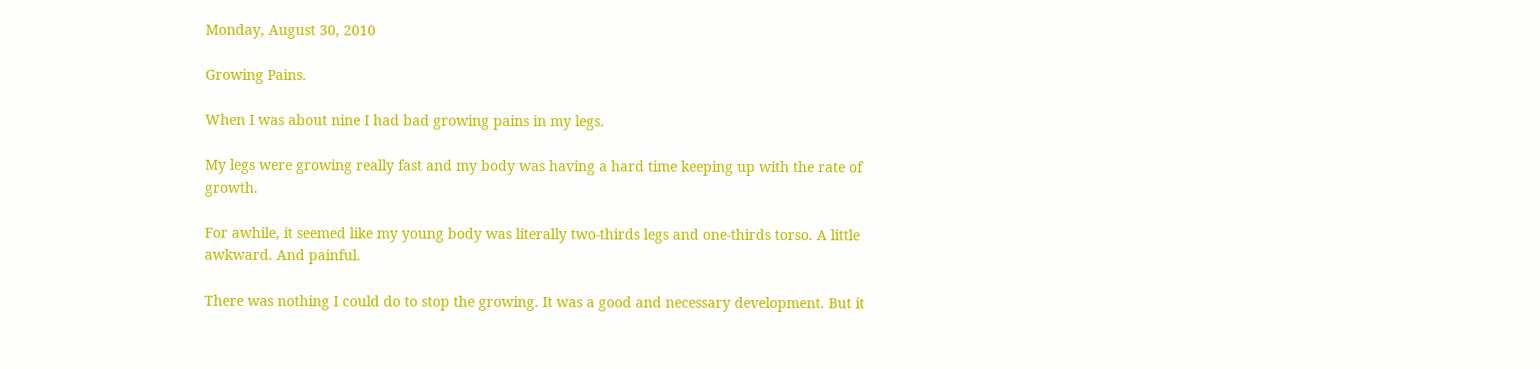Monday, August 30, 2010

Growing Pains.

When I was about nine I had bad growing pains in my legs.

My legs were growing really fast and my body was having a hard time keeping up with the rate of growth.

For awhile, it seemed like my young body was literally two-thirds legs and one-thirds torso. A little awkward. And painful.

There was nothing I could do to stop the growing. It was a good and necessary development. But it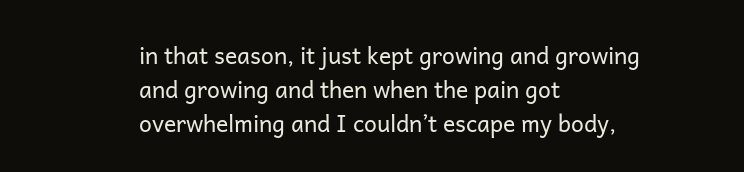in that season, it just kept growing and growing and growing and then when the pain got overwhelming and I couldn’t escape my body,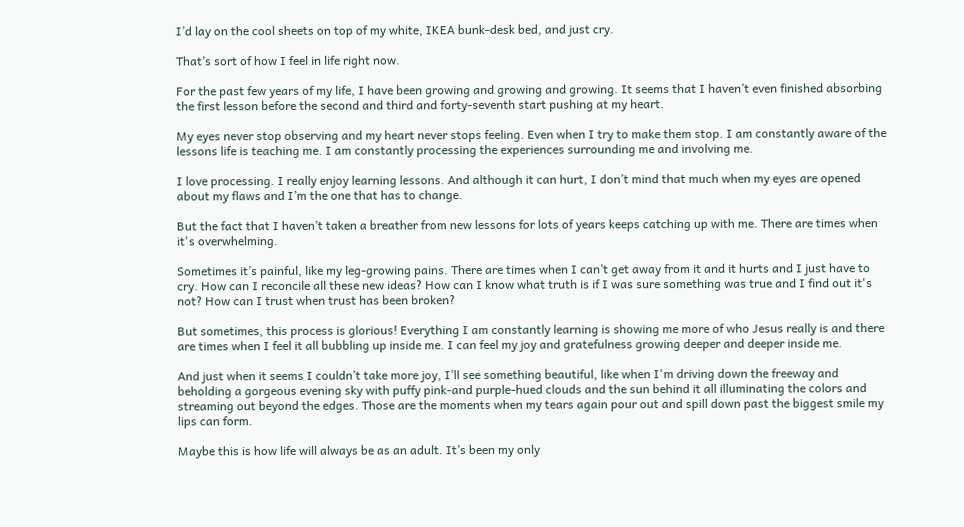I’d lay on the cool sheets on top of my white, IKEA bunk-desk bed, and just cry.

That’s sort of how I feel in life right now.

For the past few years of my life, I have been growing and growing and growing. It seems that I haven’t even finished absorbing the first lesson before the second and third and forty-seventh start pushing at my heart.

My eyes never stop observing and my heart never stops feeling. Even when I try to make them stop. I am constantly aware of the lessons life is teaching me. I am constantly processing the experiences surrounding me and involving me.

I love processing. I really enjoy learning lessons. And although it can hurt, I don’t mind that much when my eyes are opened about my flaws and I’m the one that has to change.

But the fact that I haven’t taken a breather from new lessons for lots of years keeps catching up with me. There are times when it's overwhelming.

Sometimes it’s painful, like my leg-growing pains. There are times when I can’t get away from it and it hurts and I just have to cry. How can I reconcile all these new ideas? How can I know what truth is if I was sure something was true and I find out it's not? How can I trust when trust has been broken?

But sometimes, this process is glorious! Everything I am constantly learning is showing me more of who Jesus really is and there are times when I feel it all bubbling up inside me. I can feel my joy and gratefulness growing deeper and deeper inside me.

And just when it seems I couldn’t take more joy, I’ll see something beautiful, like when I'm driving down the freeway and beholding a gorgeous evening sky with puffy pink-and purple-hued clouds and the sun behind it all illuminating the colors and streaming out beyond the edges. Those are the moments when my tears again pour out and spill down past the biggest smile my lips can form.

Maybe this is how life will always be as an adult. It’s been my only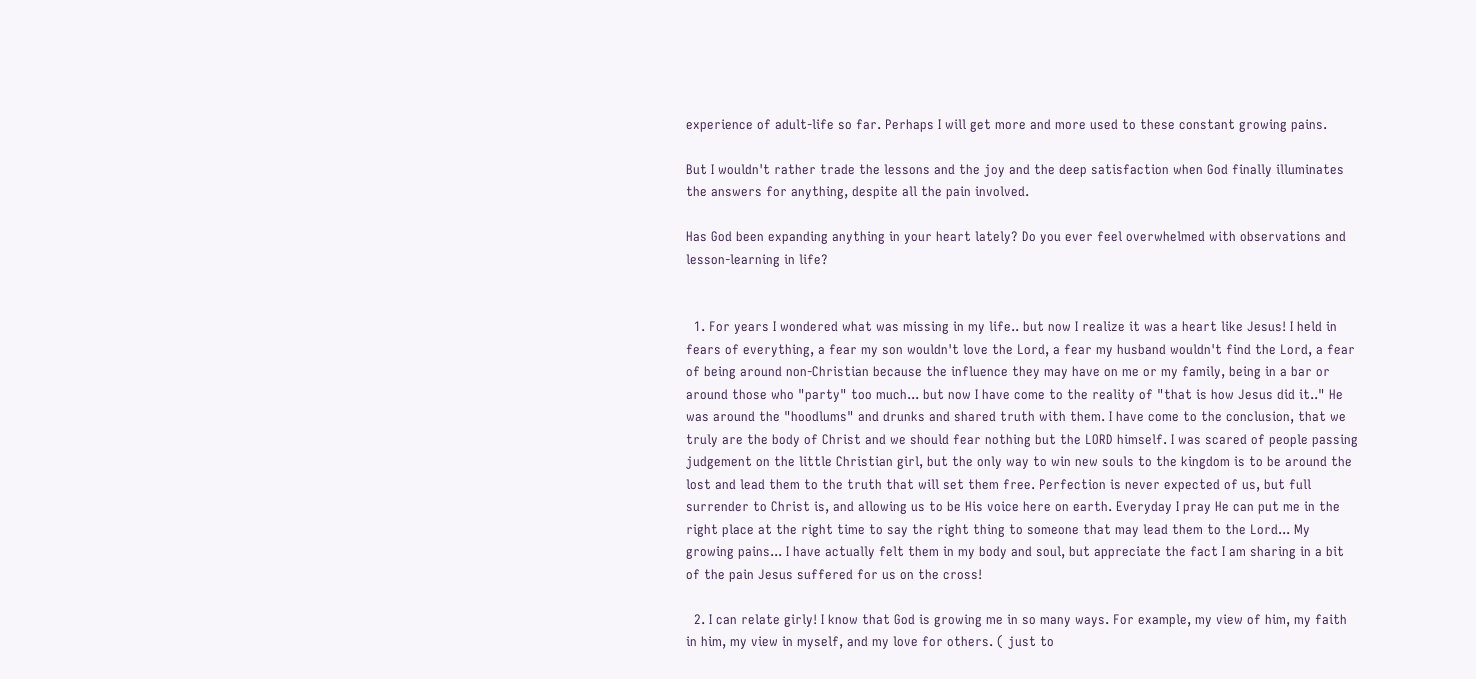experience of adult-life so far. Perhaps I will get more and more used to these constant growing pains.

But I wouldn't rather trade the lessons and the joy and the deep satisfaction when God finally illuminates the answers for anything, despite all the pain involved.

Has God been expanding anything in your heart lately? Do you ever feel overwhelmed with observations and lesson-learning in life?


  1. For years I wondered what was missing in my life.. but now I realize it was a heart like Jesus! I held in fears of everything, a fear my son wouldn't love the Lord, a fear my husband wouldn't find the Lord, a fear of being around non-Christian because the influence they may have on me or my family, being in a bar or around those who "party" too much... but now I have come to the reality of "that is how Jesus did it.." He was around the "hoodlums" and drunks and shared truth with them. I have come to the conclusion, that we truly are the body of Christ and we should fear nothing but the LORD himself. I was scared of people passing judgement on the little Christian girl, but the only way to win new souls to the kingdom is to be around the lost and lead them to the truth that will set them free. Perfection is never expected of us, but full surrender to Christ is, and allowing us to be His voice here on earth. Everyday I pray He can put me in the right place at the right time to say the right thing to someone that may lead them to the Lord... My growing pains... I have actually felt them in my body and soul, but appreciate the fact I am sharing in a bit of the pain Jesus suffered for us on the cross!

  2. I can relate girly! I know that God is growing me in so many ways. For example, my view of him, my faith in him, my view in myself, and my love for others. ( just to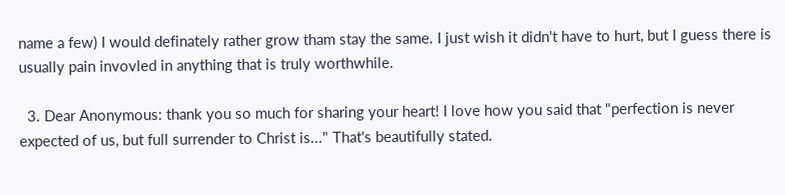name a few) I would definately rather grow tham stay the same. I just wish it didn't have to hurt, but I guess there is usually pain invovled in anything that is truly worthwhile.

  3. Dear Anonymous: thank you so much for sharing your heart! I love how you said that "perfection is never expected of us, but full surrender to Christ is..." That's beautifully stated.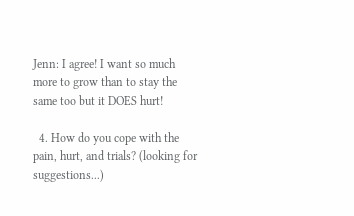Jenn: I agree! I want so much more to grow than to stay the same too but it DOES hurt!

  4. How do you cope with the pain, hurt, and trials? (looking for suggestions...)